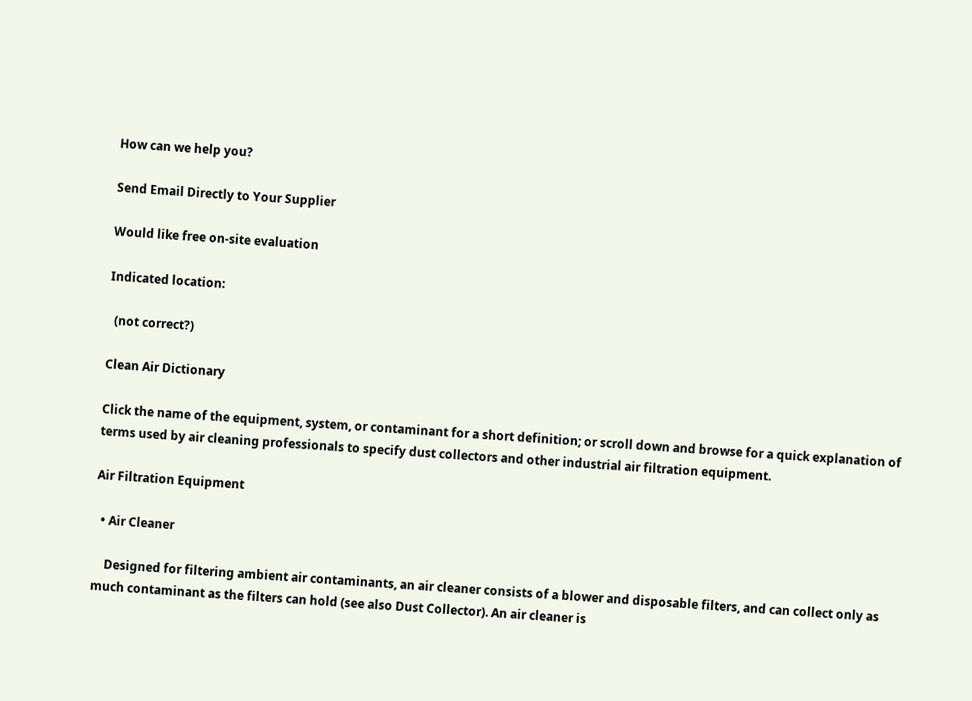How can we help you?

Send Email Directly to Your Supplier

Would like free on-site evaluation

Indicated location:

  (not correct?)

Clean Air Dictionary

Click the name of the equipment, system, or contaminant for a short definition; or scroll down and browse for a quick explanation of terms used by air cleaning professionals to specify dust collectors and other industrial air filtration equipment.

Air Filtration Equipment

  • Air Cleaner

    Designed for filtering ambient air contaminants, an air cleaner consists of a blower and disposable filters, and can collect only as much contaminant as the filters can hold (see also Dust Collector). An air cleaner is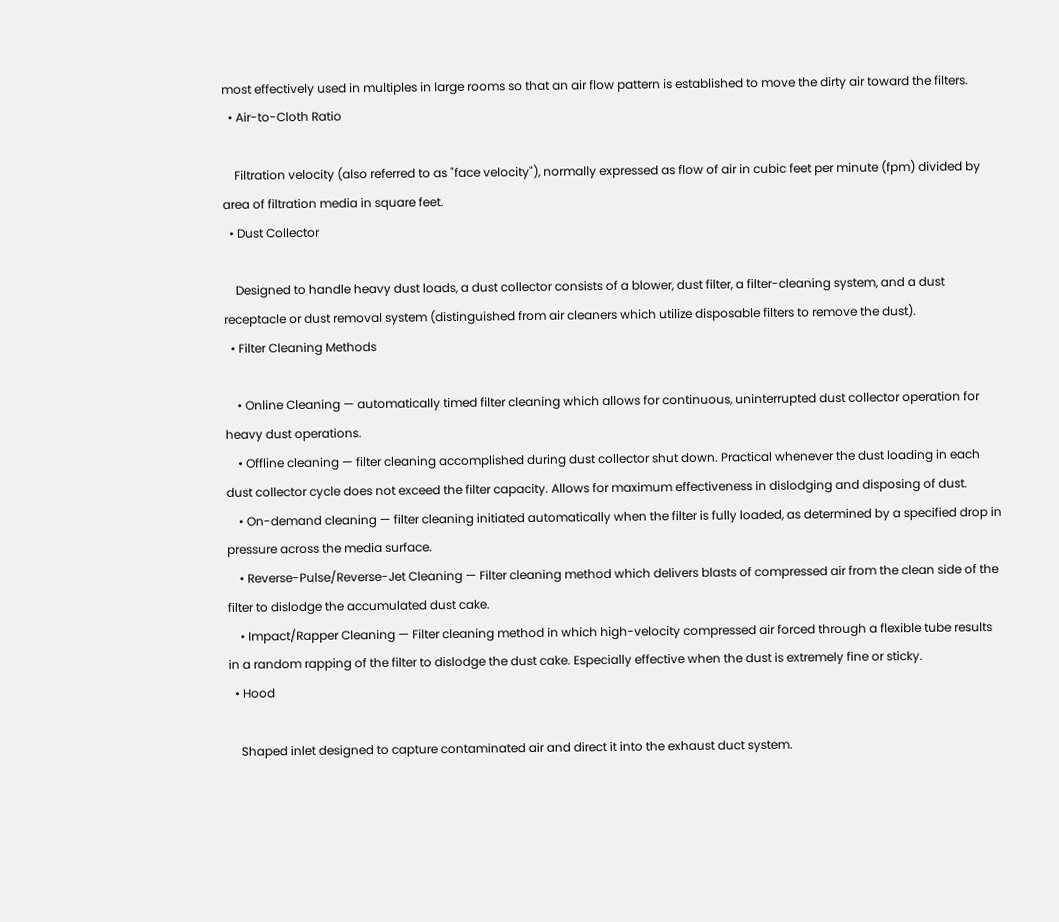most effectively used in multiples in large rooms so that an air flow pattern is established to move the dirty air toward the filters.
  • Air-to-Cloth Ratio

    Filtration velocity (also referred to as "face velocity"), normally expressed as flow of air in cubic feet per minute (fpm) divided by area of filtration media in square feet.
  • Dust Collector

    Designed to handle heavy dust loads, a dust collector consists of a blower, dust filter, a filter-cleaning system, and a dust receptacle or dust removal system (distinguished from air cleaners which utilize disposable filters to remove the dust).
  • Filter Cleaning Methods

    • Online Cleaning — automatically timed filter cleaning which allows for continuous, uninterrupted dust collector operation for heavy dust operations.
    • Offline cleaning — filter cleaning accomplished during dust collector shut down. Practical whenever the dust loading in each dust collector cycle does not exceed the filter capacity. Allows for maximum effectiveness in dislodging and disposing of dust.
    • On-demand cleaning — filter cleaning initiated automatically when the filter is fully loaded, as determined by a specified drop in pressure across the media surface.
    • Reverse-Pulse/Reverse-Jet Cleaning — Filter cleaning method which delivers blasts of compressed air from the clean side of the filter to dislodge the accumulated dust cake.
    • Impact/Rapper Cleaning — Filter cleaning method in which high-velocity compressed air forced through a flexible tube results in a random rapping of the filter to dislodge the dust cake. Especially effective when the dust is extremely fine or sticky.
  • Hood

    Shaped inlet designed to capture contaminated air and direct it into the exhaust duct system.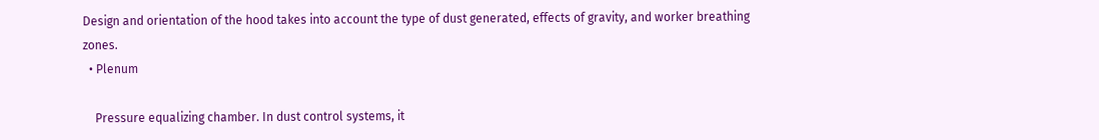Design and orientation of the hood takes into account the type of dust generated, effects of gravity, and worker breathing zones.
  • Plenum

    Pressure equalizing chamber. In dust control systems, it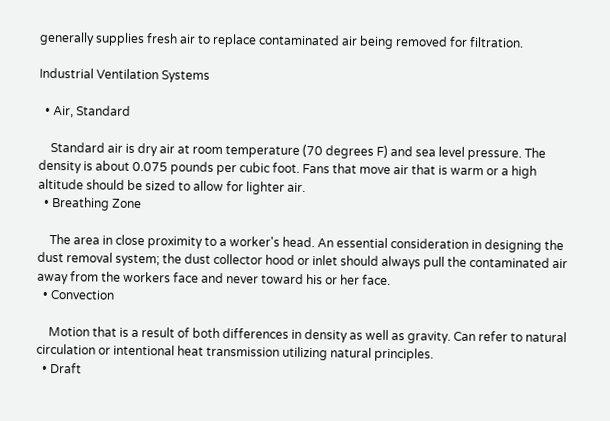generally supplies fresh air to replace contaminated air being removed for filtration.

Industrial Ventilation Systems

  • Air, Standard

    Standard air is dry air at room temperature (70 degrees F) and sea level pressure. The density is about 0.075 pounds per cubic foot. Fans that move air that is warm or a high altitude should be sized to allow for lighter air.
  • Breathing Zone

    The area in close proximity to a worker's head. An essential consideration in designing the dust removal system; the dust collector hood or inlet should always pull the contaminated air away from the workers face and never toward his or her face.
  • Convection

    Motion that is a result of both differences in density as well as gravity. Can refer to natural circulation or intentional heat transmission utilizing natural principles.
  • Draft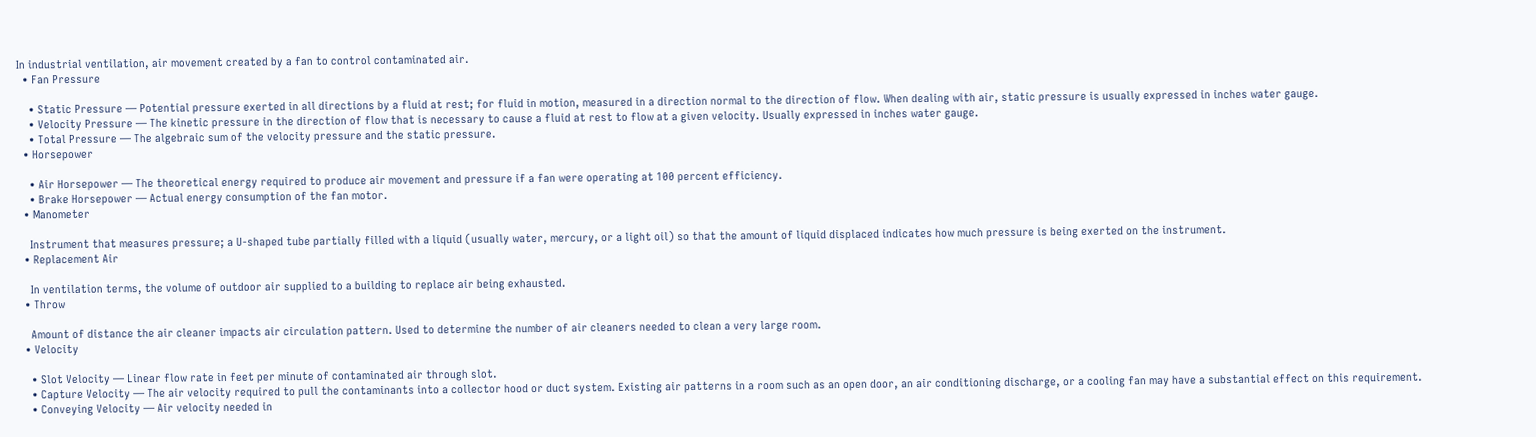In industrial ventilation, air movement created by a fan to control contaminated air.
  • Fan Pressure

    • Static Pressure — Potential pressure exerted in all directions by a fluid at rest; for fluid in motion, measured in a direction normal to the direction of flow. When dealing with air, static pressure is usually expressed in inches water gauge.
    • Velocity Pressure — The kinetic pressure in the direction of flow that is necessary to cause a fluid at rest to flow at a given velocity. Usually expressed in inches water gauge.
    • Total Pressure — The algebraic sum of the velocity pressure and the static pressure.
  • Horsepower

    • Air Horsepower — The theoretical energy required to produce air movement and pressure if a fan were operating at 100 percent efficiency.
    • Brake Horsepower — Actual energy consumption of the fan motor.
  • Manometer

    Instrument that measures pressure; a U-shaped tube partially filled with a liquid (usually water, mercury, or a light oil) so that the amount of liquid displaced indicates how much pressure is being exerted on the instrument.
  • Replacement Air

    In ventilation terms, the volume of outdoor air supplied to a building to replace air being exhausted.
  • Throw

    Amount of distance the air cleaner impacts air circulation pattern. Used to determine the number of air cleaners needed to clean a very large room.
  • Velocity

    • Slot Velocity — Linear flow rate in feet per minute of contaminated air through slot.
    • Capture Velocity — The air velocity required to pull the contaminants into a collector hood or duct system. Existing air patterns in a room such as an open door, an air conditioning discharge, or a cooling fan may have a substantial effect on this requirement.
    • Conveying Velocity — Air velocity needed in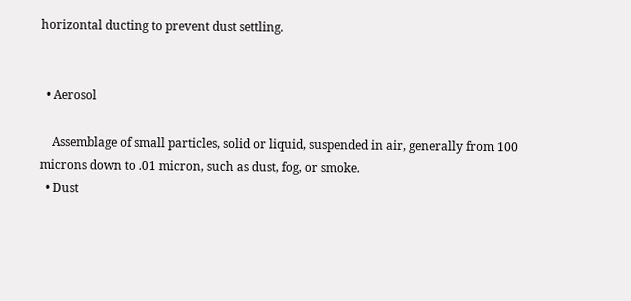horizontal ducting to prevent dust settling.


  • Aerosol

    Assemblage of small particles, solid or liquid, suspended in air, generally from 100 microns down to .01 micron, such as dust, fog, or smoke.
  • Dust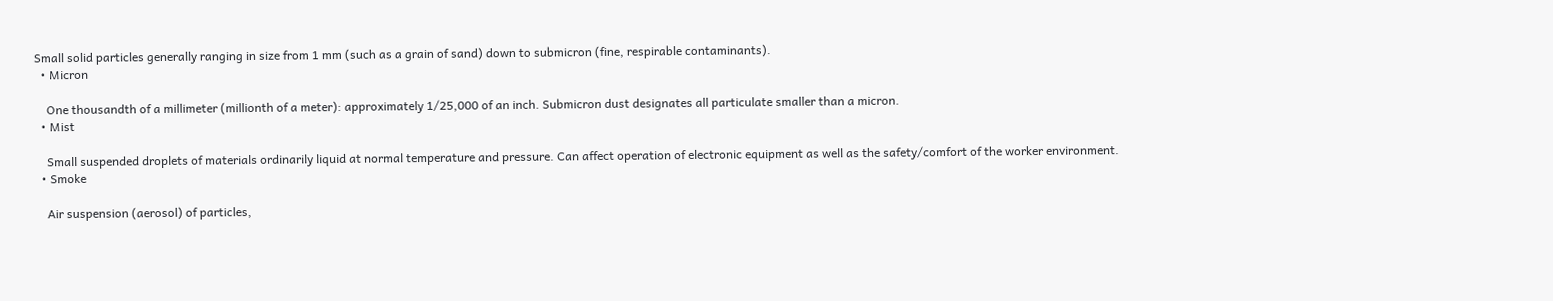Small solid particles generally ranging in size from 1 mm (such as a grain of sand) down to submicron (fine, respirable contaminants).
  • Micron

    One thousandth of a millimeter (millionth of a meter): approximately 1/25,000 of an inch. Submicron dust designates all particulate smaller than a micron.
  • Mist

    Small suspended droplets of materials ordinarily liquid at normal temperature and pressure. Can affect operation of electronic equipment as well as the safety/comfort of the worker environment.
  • Smoke

    Air suspension (aerosol) of particles,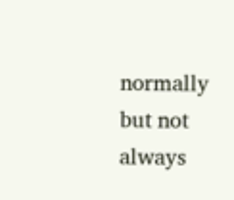normally but not always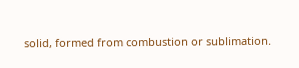solid, formed from combustion or sublimation.